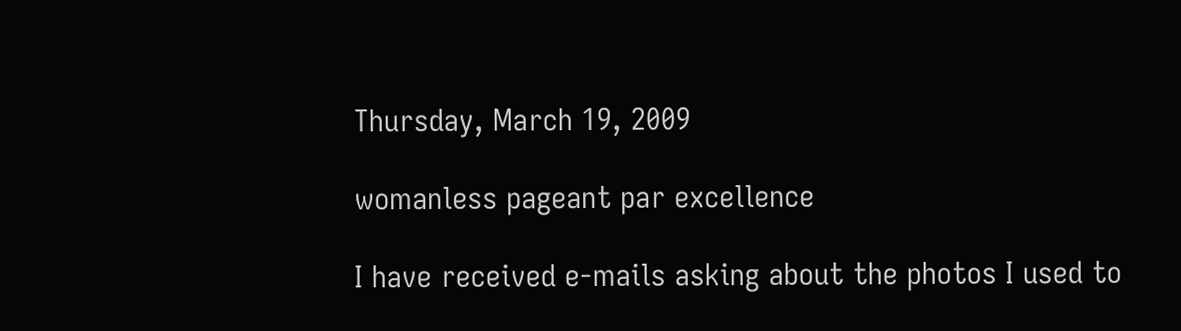Thursday, March 19, 2009

womanless pageant par excellence

I have received e-mails asking about the photos I used to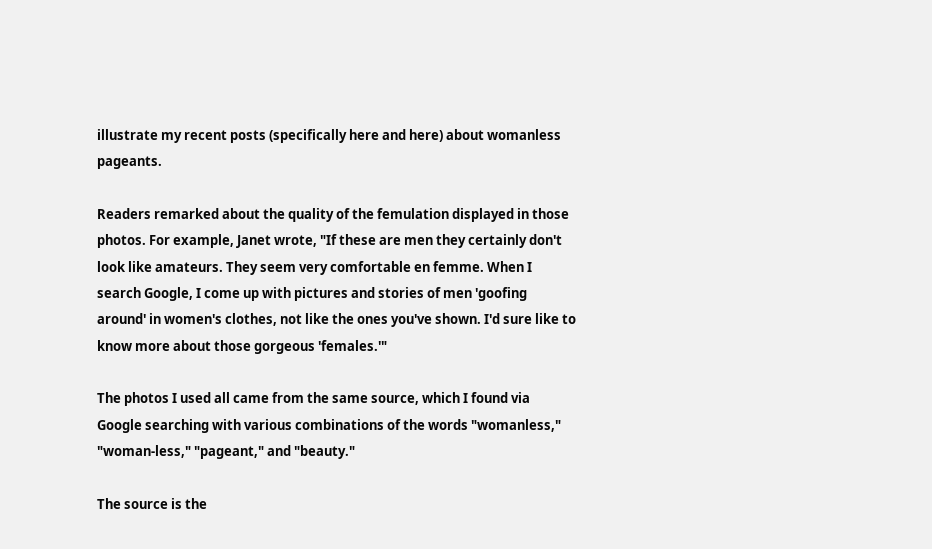illustrate my recent posts (specifically here and here) about womanless pageants.

Readers remarked about the quality of the femulation displayed in those photos. For example, Janet wrote, "If these are men they certainly don't look like amateurs. They seem very comfortable en femme. When I search Google, I come up with pictures and stories of men 'goofing around' in women's clothes, not like the ones you've shown. I'd sure like to know more about those gorgeous 'females.'"

The photos I used all came from the same source, which I found via Google searching with various combinations of the words "womanless," "woman-less," "pageant," and "beauty."

The source is the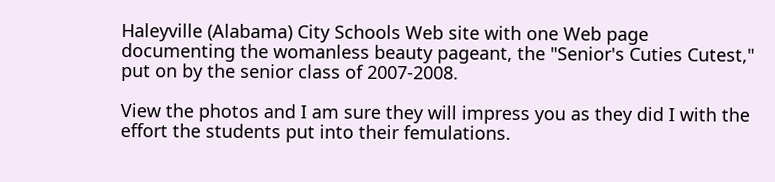Haleyville (Alabama) City Schools Web site with one Web page documenting the womanless beauty pageant, the "Senior's Cuties Cutest," put on by the senior class of 2007-2008.

View the photos and I am sure they will impress you as they did I with the effort the students put into their femulations.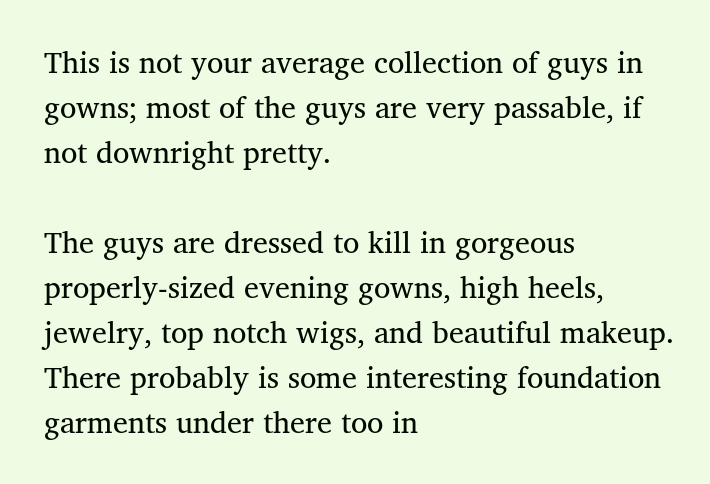This is not your average collection of guys in gowns; most of the guys are very passable, if not downright pretty.

The guys are dressed to kill in gorgeous properly-sized evening gowns, high heels, jewelry, top notch wigs, and beautiful makeup. There probably is some interesting foundation garments under there too in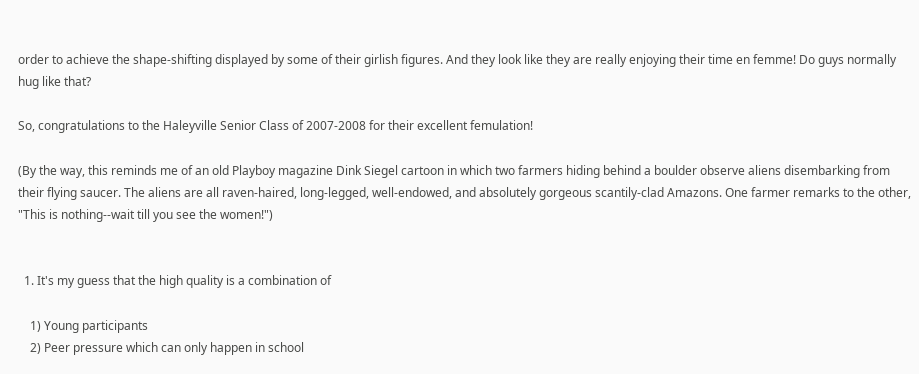order to achieve the shape-shifting displayed by some of their girlish figures. And they look like they are really enjoying their time en femme! Do guys normally hug like that?

So, congratulations to the Haleyville Senior Class of 2007-2008 for their excellent femulation!

(By the way, this reminds me of an old Playboy magazine Dink Siegel cartoon in which two farmers hiding behind a boulder observe aliens disembarking from their flying saucer. The aliens are all raven-haired, long-legged, well-endowed, and absolutely gorgeous scantily-clad Amazons. One farmer remarks to the other, "This is nothing--wait till you see the women!")


  1. It's my guess that the high quality is a combination of

    1) Young participants
    2) Peer pressure which can only happen in school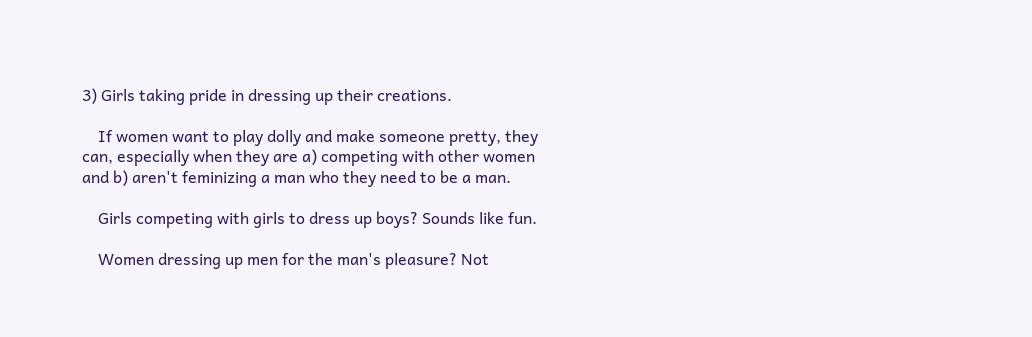3) Girls taking pride in dressing up their creations.

    If women want to play dolly and make someone pretty, they can, especially when they are a) competing with other women and b) aren't feminizing a man who they need to be a man.

    Girls competing with girls to dress up boys? Sounds like fun.

    Women dressing up men for the man's pleasure? Not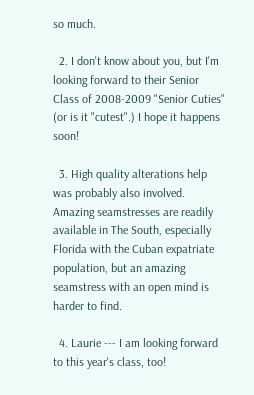so much.

  2. I don't know about you, but I'm looking forward to their Senior Class of 2008-2009 "Senior Cuties" (or is it "cutest".) I hope it happens soon!

  3. High quality alterations help was probably also involved. Amazing seamstresses are readily available in The South, especially Florida with the Cuban expatriate population, but an amazing seamstress with an open mind is harder to find.

  4. Laurie --- I am looking forward to this year's class, too!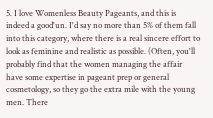5. I love Womenless Beauty Pageants, and this is indeed a good'un. I'd say no more than 5% of them fall into this category, where there is a real sincere effort to look as feminine and realistic as possible. (Often, you'll probably find that the women managing the affair have some expertise in pageant prep or general cosmetology, so they go the extra mile with the young men. There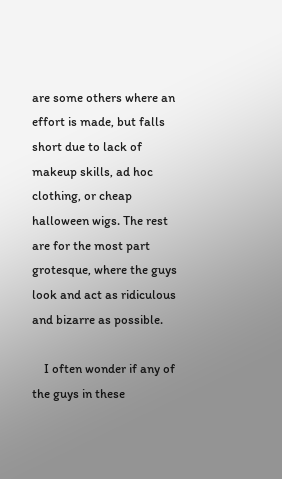are some others where an effort is made, but falls short due to lack of makeup skills, ad hoc clothing, or cheap halloween wigs. The rest are for the most part grotesque, where the guys look and act as ridiculous and bizarre as possible.

    I often wonder if any of the guys in these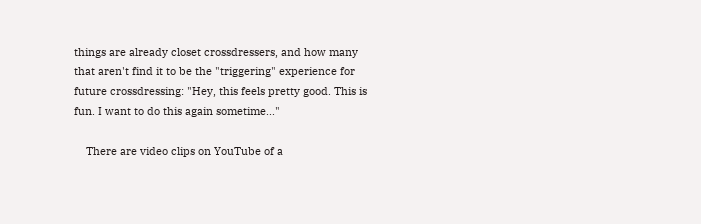things are already closet crossdressers, and how many that aren't find it to be the "triggering" experience for future crossdressing: "Hey, this feels pretty good. This is fun. I want to do this again sometime..."

    There are video clips on YouTube of a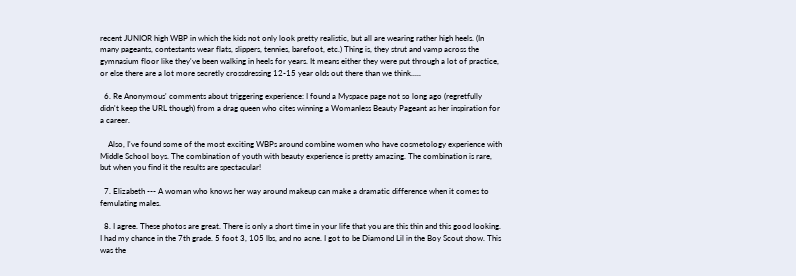recent JUNIOR high WBP in which the kids not only look pretty realistic, but all are wearing rather high heels. (In many pageants, contestants wear flats, slippers, tennies, barefoot, etc.) Thing is, they strut and vamp across the gymnasium floor like they've been walking in heels for years. It means either they were put through a lot of practice, or else there are a lot more secretly crossdressing 12-15 year olds out there than we think.....

  6. Re Anonymous' comments about triggering experience: I found a Myspace page not so long ago (regretfully didn't keep the URL though) from a drag queen who cites winning a Womanless Beauty Pageant as her inspiration for a career.

    Also, I've found some of the most exciting WBPs around combine women who have cosmetology experience with Middle School boys. The combination of youth with beauty experience is pretty amazing. The combination is rare, but when you find it the results are spectacular!

  7. Elizabeth --- A woman who knows her way around makeup can make a dramatic difference when it comes to femulating males.

  8. I agree. These photos are great. There is only a short time in your life that you are this thin and this good looking. I had my chance in the 7th grade. 5 foot 3, 105 lbs, and no acne. I got to be Diamond Lil in the Boy Scout show. This was the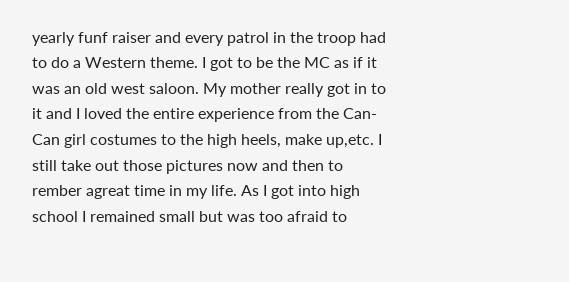yearly funf raiser and every patrol in the troop had to do a Western theme. I got to be the MC as if it was an old west saloon. My mother really got in to it and I loved the entire experience from the Can-Can girl costumes to the high heels, make up,etc. I still take out those pictures now and then to rember agreat time in my life. As I got into high school I remained small but was too afraid to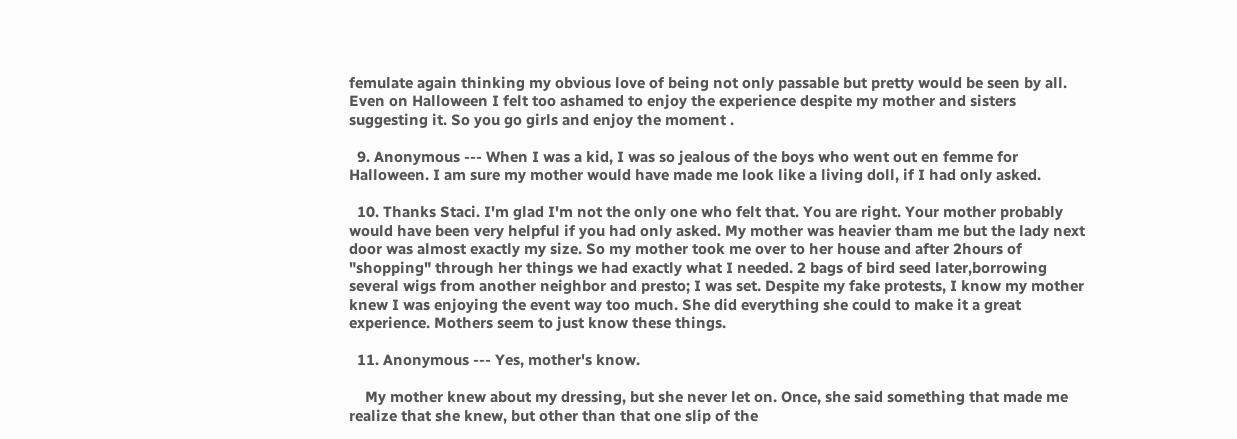femulate again thinking my obvious love of being not only passable but pretty would be seen by all. Even on Halloween I felt too ashamed to enjoy the experience despite my mother and sisters suggesting it. So you go girls and enjoy the moment .

  9. Anonymous --- When I was a kid, I was so jealous of the boys who went out en femme for Halloween. I am sure my mother would have made me look like a living doll, if I had only asked.

  10. Thanks Staci. I'm glad I'm not the only one who felt that. You are right. Your mother probably would have been very helpful if you had only asked. My mother was heavier tham me but the lady next door was almost exactly my size. So my mother took me over to her house and after 2hours of "shopping" through her things we had exactly what I needed. 2 bags of bird seed later,borrowing several wigs from another neighbor and presto; I was set. Despite my fake protests, I know my mother knew I was enjoying the event way too much. She did everything she could to make it a great experience. Mothers seem to just know these things.

  11. Anonymous --- Yes, mother's know.

    My mother knew about my dressing, but she never let on. Once, she said something that made me realize that she knew, but other than that one slip of the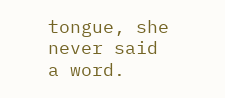tongue, she never said a word.